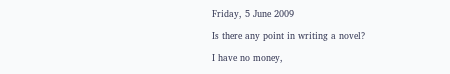Friday, 5 June 2009

Is there any point in writing a novel?

I have no money,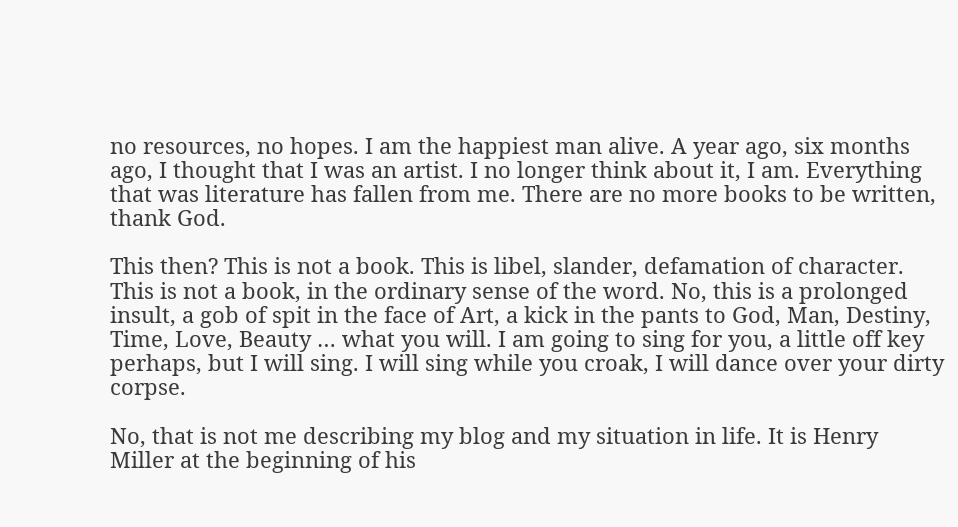no resources, no hopes. I am the happiest man alive. A year ago, six months ago, I thought that I was an artist. I no longer think about it, I am. Everything that was literature has fallen from me. There are no more books to be written, thank God.

This then? This is not a book. This is libel, slander, defamation of character. This is not a book, in the ordinary sense of the word. No, this is a prolonged insult, a gob of spit in the face of Art, a kick in the pants to God, Man, Destiny, Time, Love, Beauty … what you will. I am going to sing for you, a little off key perhaps, but I will sing. I will sing while you croak, I will dance over your dirty corpse.

No, that is not me describing my blog and my situation in life. It is Henry Miller at the beginning of his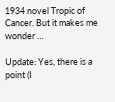1934 novel Tropic of Cancer. But it makes me wonder …

Update: Yes, there is a point (I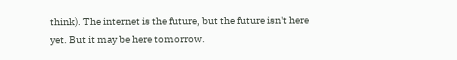think). The internet is the future, but the future isn't here yet. But it may be here tomorrow.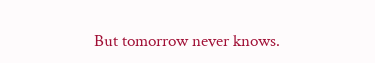But tomorrow never knows.